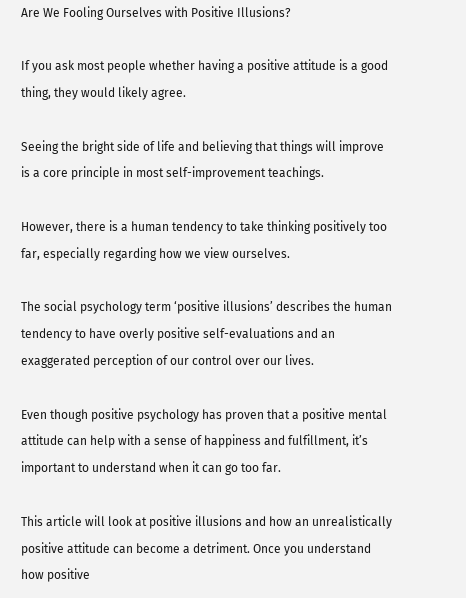Are We Fooling Ourselves with Positive Illusions?

If you ask most people whether having a positive attitude is a good thing, they would likely agree.

Seeing the bright side of life and believing that things will improve is a core principle in most self-improvement teachings.

However, there is a human tendency to take thinking positively too far, especially regarding how we view ourselves.

The social psychology term ‘positive illusions’ describes the human tendency to have overly positive self-evaluations and an exaggerated perception of our control over our lives.

Even though positive psychology has proven that a positive mental attitude can help with a sense of happiness and fulfillment, it’s important to understand when it can go too far.

This article will look at positive illusions and how an unrealistically positive attitude can become a detriment. Once you understand how positive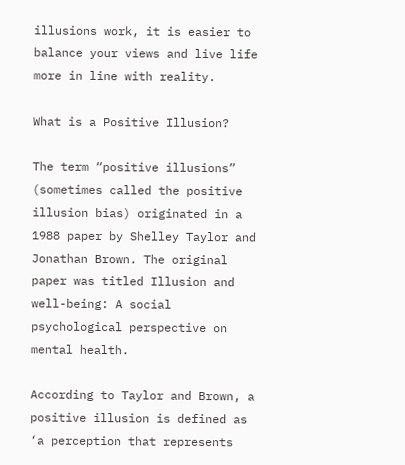illusions work, it is easier to balance your views and live life more in line with reality.

What is a Positive Illusion?

The term “positive illusions” (sometimes called the positive illusion bias) originated in a 1988 paper by Shelley Taylor and Jonathan Brown. The original paper was titled Illusion and well-being: A social psychological perspective on mental health.

According to Taylor and Brown, a positive illusion is defined as ‘a perception that represents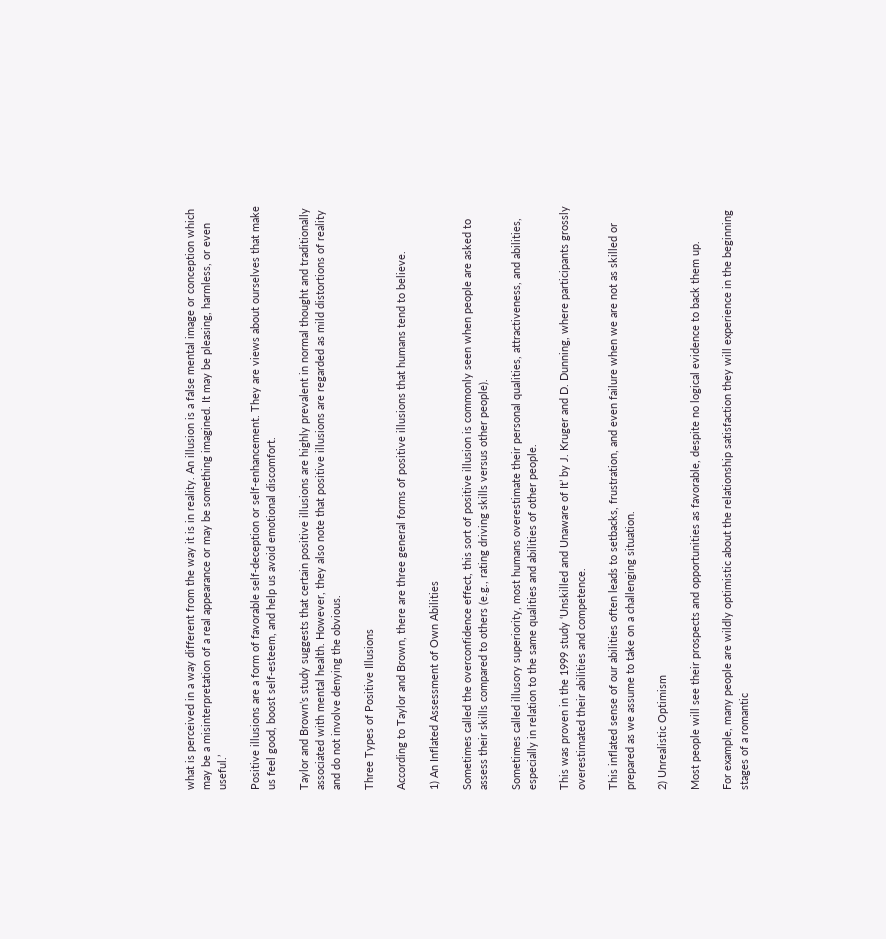what is perceived in a way different from the way it is in reality. An illusion is a false mental image or conception which may be a misinterpretation of a real appearance or may be something imagined. It may be pleasing, harmless, or even useful.’

Positive illusions are a form of favorable self-deception or self-enhancement. They are views about ourselves that make us feel good, boost self-esteem, and help us avoid emotional discomfort.

Taylor and Brown’s study suggests that certain positive illusions are highly prevalent in normal thought and traditionally associated with mental health. However, they also note that positive illusions are regarded as mild distortions of reality and do not involve denying the obvious.

Three Types of Positive Illusions

According to Taylor and Brown, there are three general forms of positive illusions that humans tend to believe.

1) An Inflated Assessment of Own Abilities

Sometimes called the overconfidence effect, this sort of positive illusion is commonly seen when people are asked to assess their skills compared to others (e.g., rating driving skills versus other people).

Sometimes called illusory superiority, most humans overestimate their personal qualities, attractiveness, and abilities, especially in relation to the same qualities and abilities of other people.

This was proven in the 1999 study ‘Unskilled and Unaware of It’ by J. Kruger and D. Dunning, where participants grossly overestimated their abilities and competence.

This inflated sense of our abilities often leads to setbacks, frustration, and even failure when we are not as skilled or prepared as we assume to take on a challenging situation.

2) Unrealistic Optimism

Most people will see their prospects and opportunities as favorable, despite no logical evidence to back them up.

For example, many people are wildly optimistic about the relationship satisfaction they will experience in the beginning stages of a romantic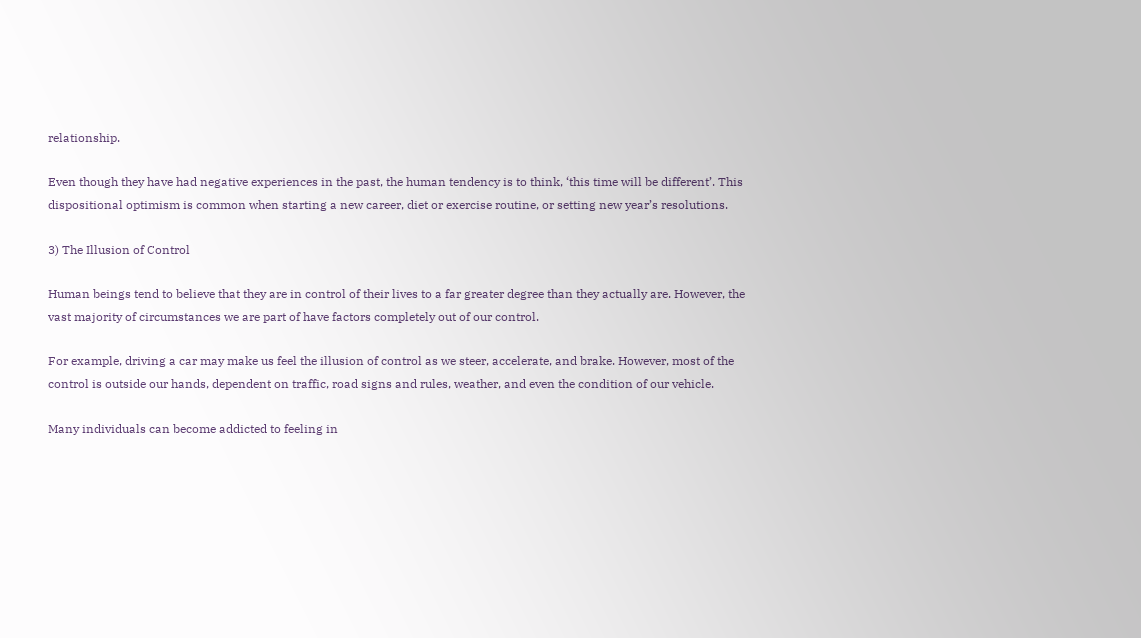relationship.

Even though they have had negative experiences in the past, the human tendency is to think, ‘this time will be different’. This dispositional optimism is common when starting a new career, diet or exercise routine, or setting new year’s resolutions.

3) The Illusion of Control

Human beings tend to believe that they are in control of their lives to a far greater degree than they actually are. However, the vast majority of circumstances we are part of have factors completely out of our control.

For example, driving a car may make us feel the illusion of control as we steer, accelerate, and brake. However, most of the control is outside our hands, dependent on traffic, road signs and rules, weather, and even the condition of our vehicle.

Many individuals can become addicted to feeling in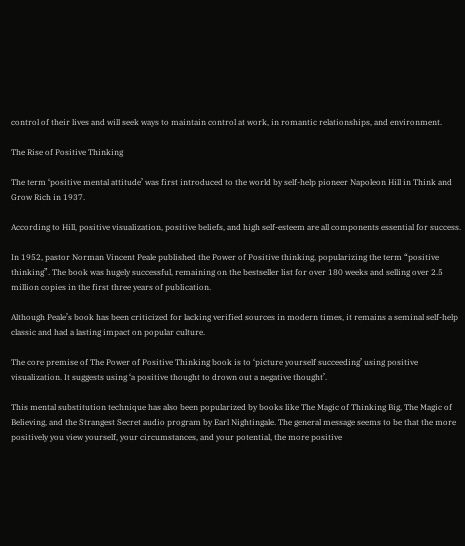control of their lives and will seek ways to maintain control at work, in romantic relationships, and environment.

The Rise of Positive Thinking

The term ‘positive mental attitude’ was first introduced to the world by self-help pioneer Napoleon Hill in Think and Grow Rich in 1937.

According to Hill, positive visualization, positive beliefs, and high self-esteem are all components essential for success.

In 1952, pastor Norman Vincent Peale published the Power of Positive thinking, popularizing the term “positive thinking”. The book was hugely successful, remaining on the bestseller list for over 180 weeks and selling over 2.5 million copies in the first three years of publication.

Although Peale’s book has been criticized for lacking verified sources in modern times, it remains a seminal self-help classic and had a lasting impact on popular culture.

The core premise of The Power of Positive Thinking book is to ‘picture yourself succeeding’ using positive visualization. It suggests using ‘a positive thought to drown out a negative thought’.

This mental substitution technique has also been popularized by books like The Magic of Thinking Big, The Magic of Believing, and the Strangest Secret audio program by Earl Nightingale. The general message seems to be that the more positively you view yourself, your circumstances, and your potential, the more positive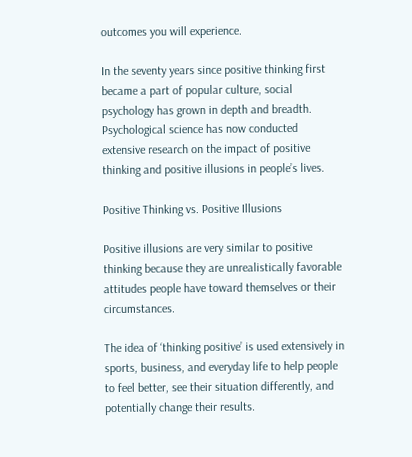outcomes you will experience.

In the seventy years since positive thinking first became a part of popular culture, social psychology has grown in depth and breadth. Psychological science has now conducted extensive research on the impact of positive thinking and positive illusions in people’s lives.

Positive Thinking vs. Positive Illusions

Positive illusions are very similar to positive thinking because they are unrealistically favorable attitudes people have toward themselves or their circumstances.

The idea of ‘thinking positive’ is used extensively in sports, business, and everyday life to help people to feel better, see their situation differently, and potentially change their results.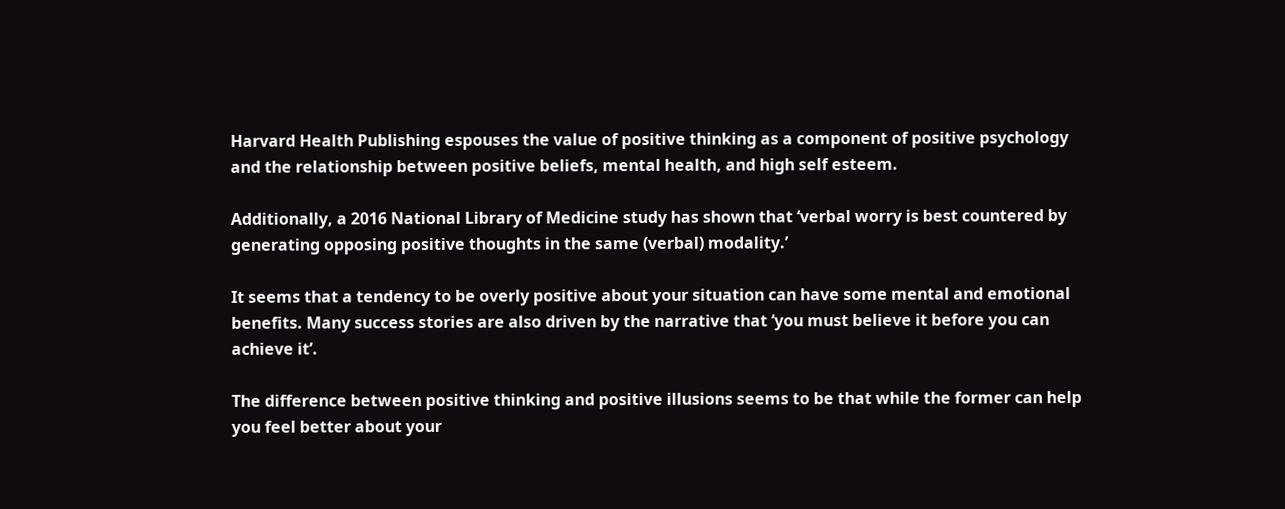Harvard Health Publishing espouses the value of positive thinking as a component of positive psychology and the relationship between positive beliefs, mental health, and high self esteem.

Additionally, a 2016 National Library of Medicine study has shown that ‘verbal worry is best countered by generating opposing positive thoughts in the same (verbal) modality.’

It seems that a tendency to be overly positive about your situation can have some mental and emotional benefits. Many success stories are also driven by the narrative that ‘you must believe it before you can achieve it’.

The difference between positive thinking and positive illusions seems to be that while the former can help you feel better about your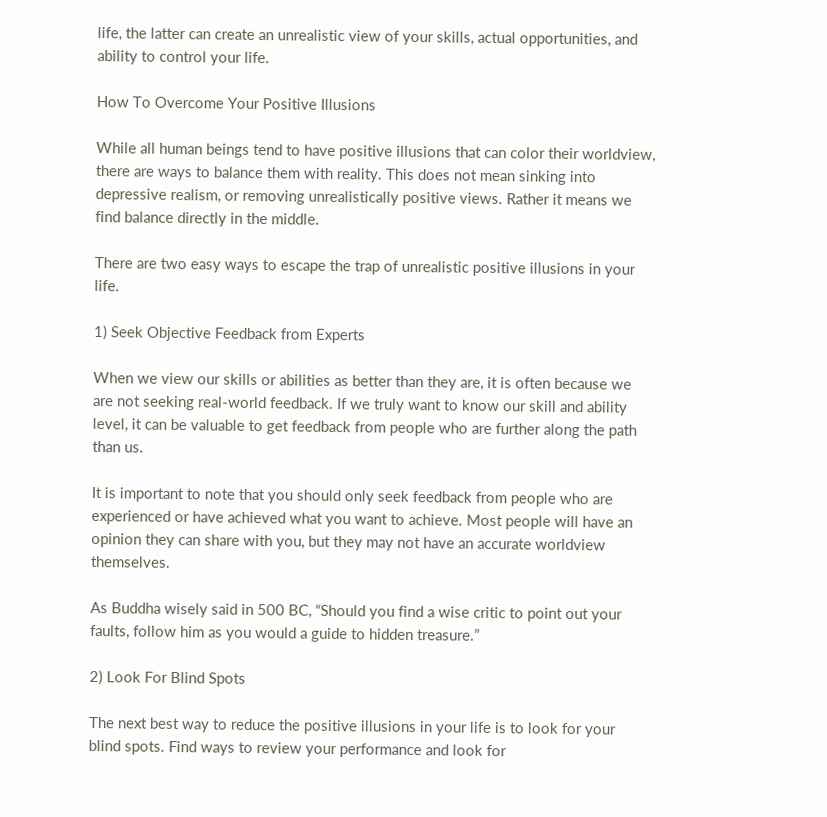life, the latter can create an unrealistic view of your skills, actual opportunities, and ability to control your life.

How To Overcome Your Positive Illusions

While all human beings tend to have positive illusions that can color their worldview, there are ways to balance them with reality. This does not mean sinking into depressive realism, or removing unrealistically positive views. Rather it means we find balance directly in the middle.

There are two easy ways to escape the trap of unrealistic positive illusions in your life.

1) Seek Objective Feedback from Experts

When we view our skills or abilities as better than they are, it is often because we are not seeking real-world feedback. If we truly want to know our skill and ability level, it can be valuable to get feedback from people who are further along the path than us.

It is important to note that you should only seek feedback from people who are experienced or have achieved what you want to achieve. Most people will have an opinion they can share with you, but they may not have an accurate worldview themselves.

As Buddha wisely said in 500 BC, “Should you find a wise critic to point out your faults, follow him as you would a guide to hidden treasure.”

2) Look For Blind Spots

The next best way to reduce the positive illusions in your life is to look for your blind spots. Find ways to review your performance and look for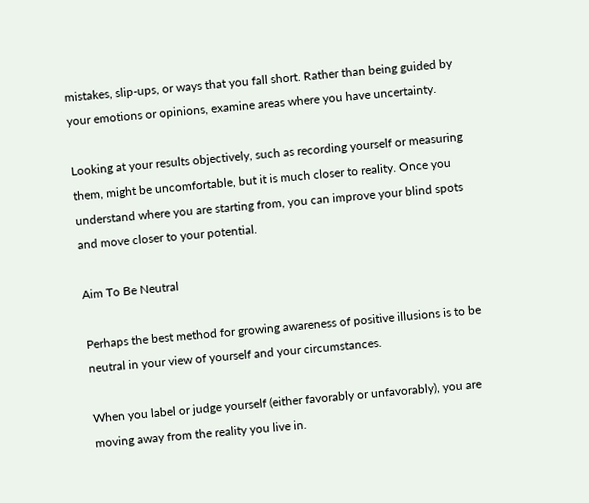mistakes, slip-ups, or ways that you fall short. Rather than being guided by your emotions or opinions, examine areas where you have uncertainty.

Looking at your results objectively, such as recording yourself or measuring them, might be uncomfortable, but it is much closer to reality. Once you understand where you are starting from, you can improve your blind spots and move closer to your potential.

Aim To Be Neutral

Perhaps the best method for growing awareness of positive illusions is to be neutral in your view of yourself and your circumstances.

When you label or judge yourself (either favorably or unfavorably), you are moving away from the reality you live in.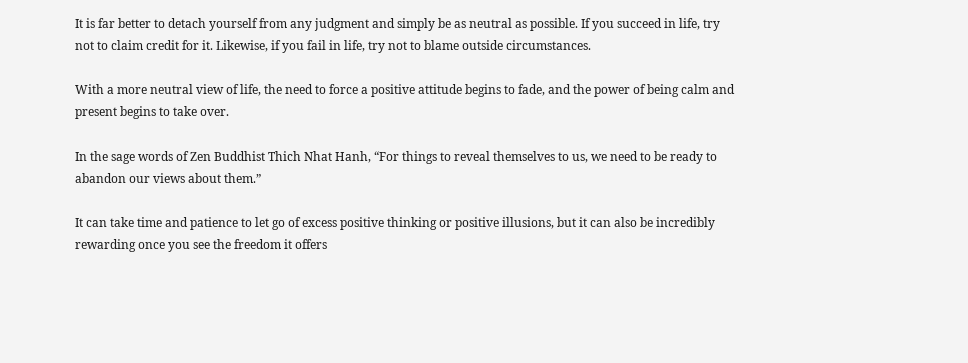It is far better to detach yourself from any judgment and simply be as neutral as possible. If you succeed in life, try not to claim credit for it. Likewise, if you fail in life, try not to blame outside circumstances.

With a more neutral view of life, the need to force a positive attitude begins to fade, and the power of being calm and present begins to take over.

In the sage words of Zen Buddhist Thich Nhat Hanh, “For things to reveal themselves to us, we need to be ready to abandon our views about them.”

It can take time and patience to let go of excess positive thinking or positive illusions, but it can also be incredibly rewarding once you see the freedom it offers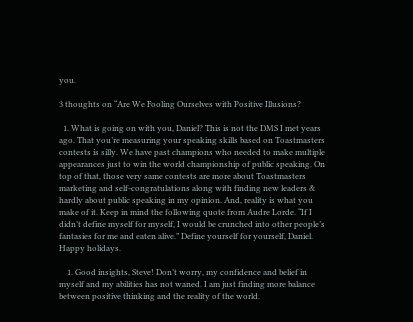you.

3 thoughts on “Are We Fooling Ourselves with Positive Illusions?

  1. What is going on with you, Daniel? This is not the DMS I met years ago. That you’re measuring your speaking skills based on Toastmasters contests is silly. We have past champions who needed to make multiple appearances just to win the world championship of public speaking. On top of that, those very same contests are more about Toastmasters marketing and self-congratulations along with finding new leaders & hardly about public speaking in my opinion. And, reality is what you make of it. Keep in mind the following quote from Audre Lorde. “If I didn’t define myself for myself, I would be crunched into other people’s fantasies for me and eaten alive.” Define yourself for yourself, Daniel. Happy holidays.

    1. Good insights, Steve! Don’t worry, my confidence and belief in myself and my abilities has not waned. I am just finding more balance between positive thinking and the reality of the world.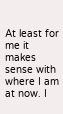At least for me it makes sense with where I am at now. I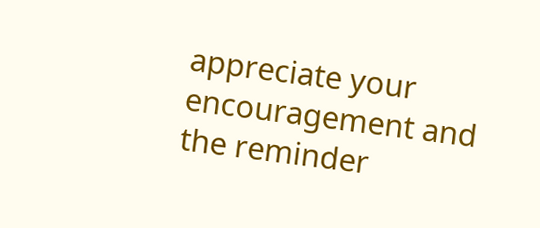appreciate your encouragement and the reminder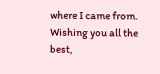where I came from. Wishing you all the best,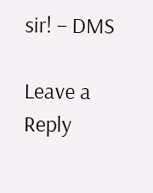sir! – DMS

Leave a Reply